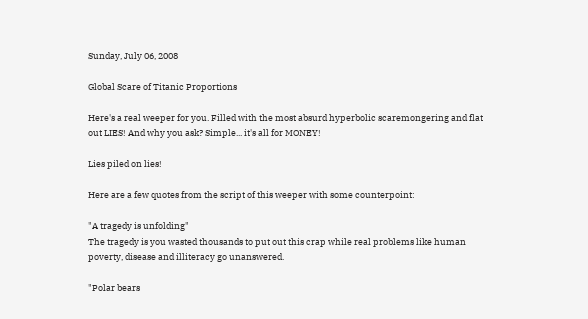Sunday, July 06, 2008

Global Scare of Titanic Proportions

Here's a real weeper for you. Filled with the most absurd hyperbolic scaremongering and flat out LIES! And why you ask? Simple... it's all for MONEY!

Lies piled on lies!

Here are a few quotes from the script of this weeper with some counterpoint:

"A tragedy is unfolding"
The tragedy is you wasted thousands to put out this crap while real problems like human poverty, disease and illiteracy go unanswered.

"Polar bears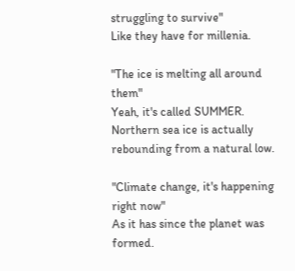struggling to survive"
Like they have for millenia.

"The ice is melting all around them"
Yeah, it's called SUMMER. Northern sea ice is actually rebounding from a natural low.

"Climate change, it's happening right now"
As it has since the planet was formed.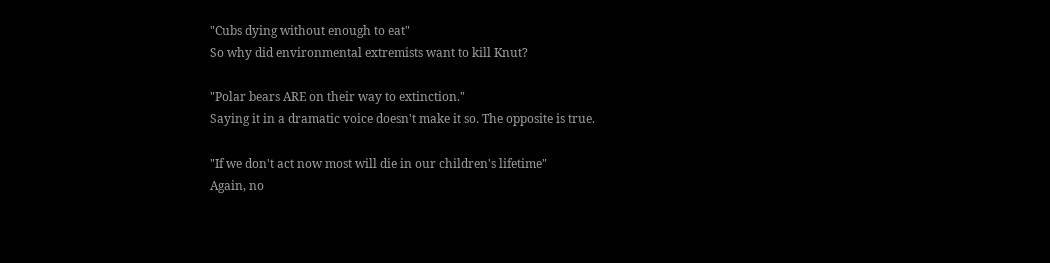"Cubs dying without enough to eat"
So why did environmental extremists want to kill Knut?

"Polar bears ARE on their way to extinction."
Saying it in a dramatic voice doesn't make it so. The opposite is true.

"If we don't act now most will die in our children's lifetime"
Again, no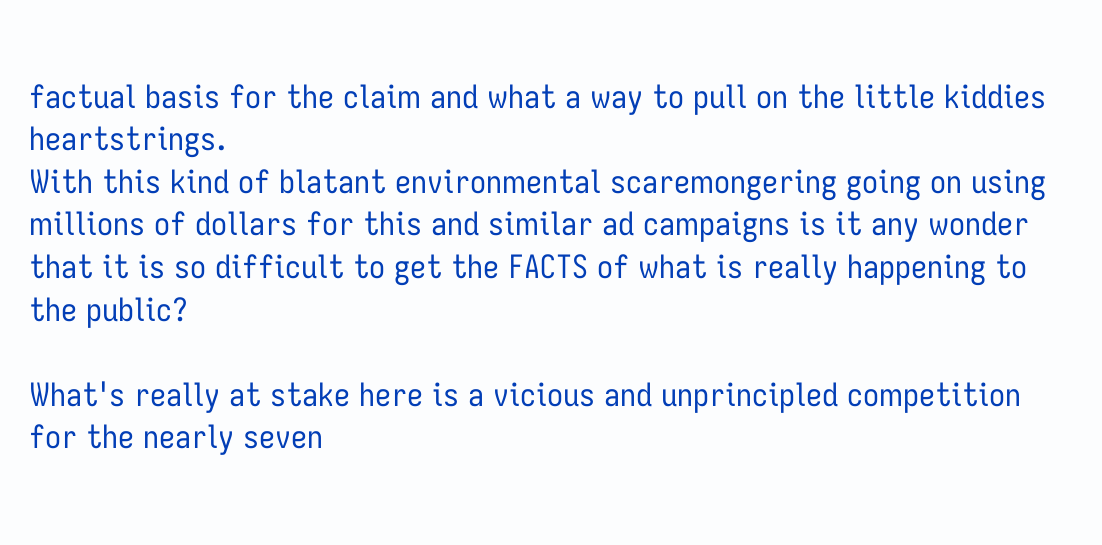factual basis for the claim and what a way to pull on the little kiddies heartstrings.
With this kind of blatant environmental scaremongering going on using millions of dollars for this and similar ad campaigns is it any wonder that it is so difficult to get the FACTS of what is really happening to the public?

What's really at stake here is a vicious and unprincipled competition for the nearly seven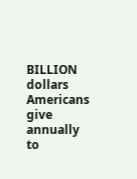BILLION dollars Americans give annually to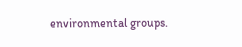environmental groups.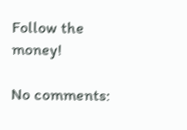Follow the money!

No comments: